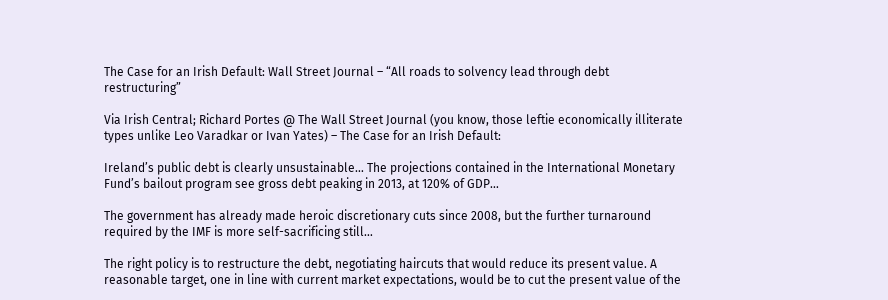The Case for an Irish Default: Wall Street Journal – “All roads to solvency lead through debt restructuring”

Via Irish Central; Richard Portes @ The Wall Street Journal (you know, those leftie economically illiterate types unlike Leo Varadkar or Ivan Yates) – The Case for an Irish Default:

Ireland’s public debt is clearly unsustainable… The projections contained in the International Monetary Fund’s bailout program see gross debt peaking in 2013, at 120% of GDP…

The government has already made heroic discretionary cuts since 2008, but the further turnaround required by the IMF is more self-sacrificing still…

The right policy is to restructure the debt, negotiating haircuts that would reduce its present value. A reasonable target, one in line with current market expectations, would be to cut the present value of the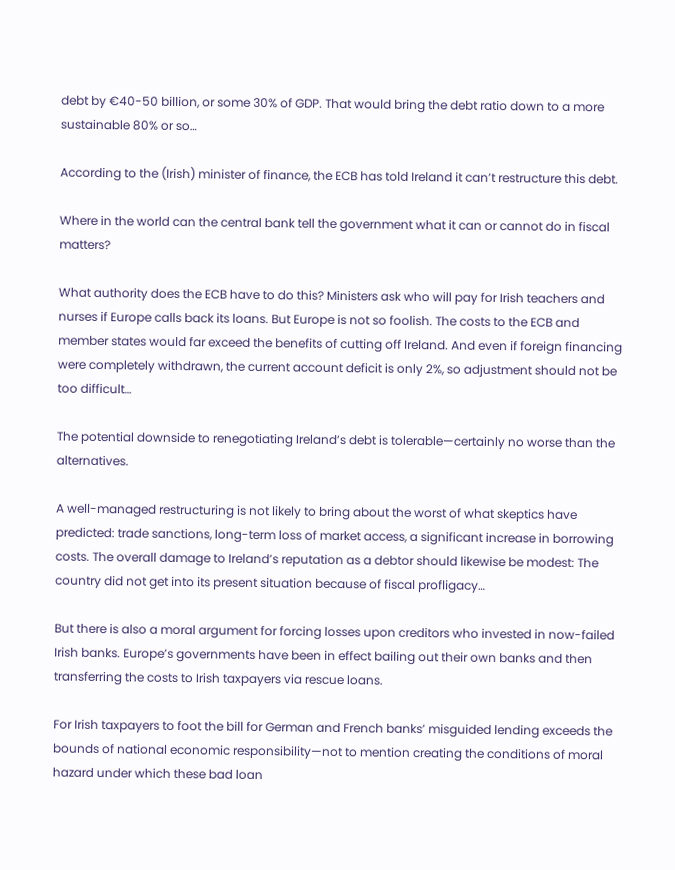debt by €40-50 billion, or some 30% of GDP. That would bring the debt ratio down to a more sustainable 80% or so…

According to the (Irish) minister of finance, the ECB has told Ireland it can’t restructure this debt.

Where in the world can the central bank tell the government what it can or cannot do in fiscal matters?

What authority does the ECB have to do this? Ministers ask who will pay for Irish teachers and nurses if Europe calls back its loans. But Europe is not so foolish. The costs to the ECB and member states would far exceed the benefits of cutting off Ireland. And even if foreign financing were completely withdrawn, the current account deficit is only 2%, so adjustment should not be too difficult…

The potential downside to renegotiating Ireland’s debt is tolerable—certainly no worse than the alternatives.

A well-managed restructuring is not likely to bring about the worst of what skeptics have predicted: trade sanctions, long-term loss of market access, a significant increase in borrowing costs. The overall damage to Ireland’s reputation as a debtor should likewise be modest: The country did not get into its present situation because of fiscal profligacy…

But there is also a moral argument for forcing losses upon creditors who invested in now-failed Irish banks. Europe’s governments have been in effect bailing out their own banks and then transferring the costs to Irish taxpayers via rescue loans.

For Irish taxpayers to foot the bill for German and French banks’ misguided lending exceeds the bounds of national economic responsibility—not to mention creating the conditions of moral hazard under which these bad loan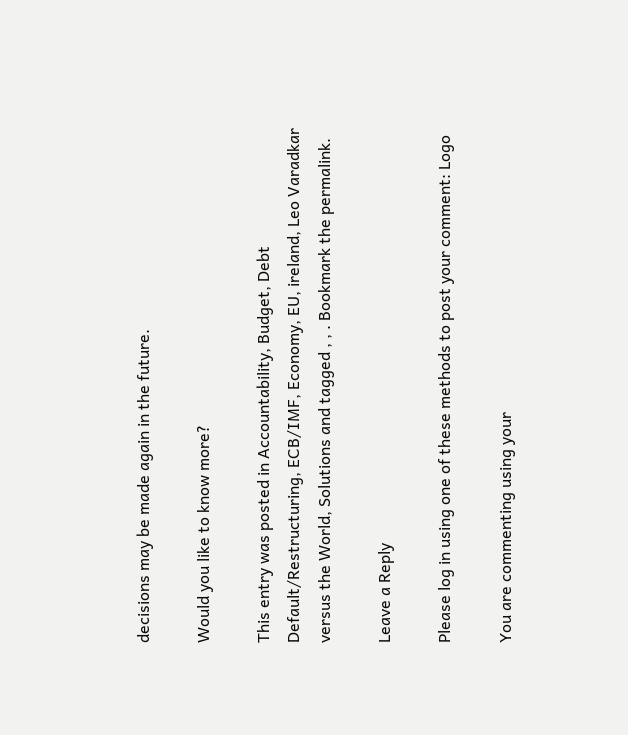decisions may be made again in the future.

Would you like to know more?

This entry was posted in Accountability, Budget, Debt Default/Restructuring, ECB/IMF, Economy, EU, ireland, Leo Varadkar versus the World, Solutions and tagged , , . Bookmark the permalink.

Leave a Reply

Please log in using one of these methods to post your comment: Logo

You are commenting using your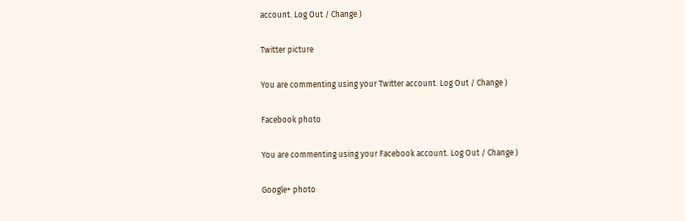account. Log Out / Change )

Twitter picture

You are commenting using your Twitter account. Log Out / Change )

Facebook photo

You are commenting using your Facebook account. Log Out / Change )

Google+ photo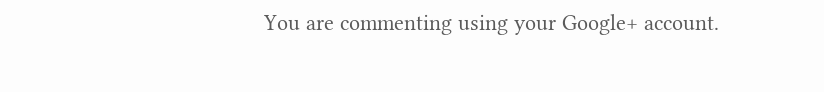You are commenting using your Google+ account.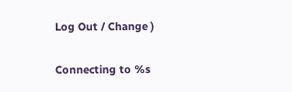Log Out / Change )

Connecting to %s